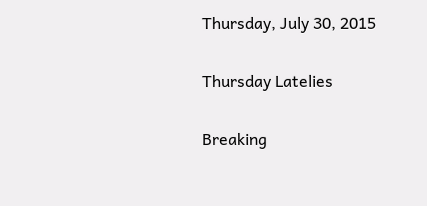Thursday, July 30, 2015

Thursday Latelies

Breaking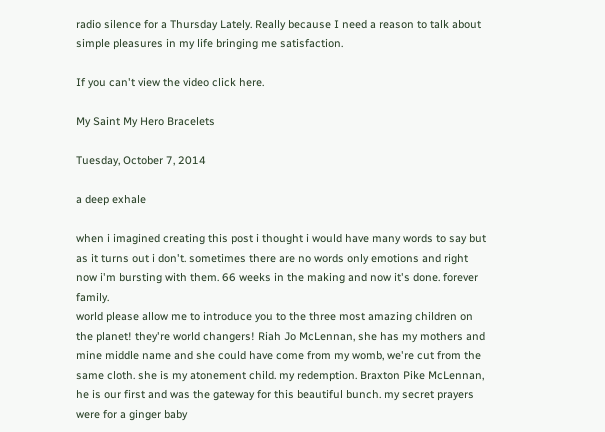radio silence for a Thursday Lately. Really because I need a reason to talk about simple pleasures in my life bringing me satisfaction.

If you can't view the video click here.

My Saint My Hero Bracelets

Tuesday, October 7, 2014

a deep exhale

when i imagined creating this post i thought i would have many words to say but as it turns out i don't. sometimes there are no words only emotions and right now i'm bursting with them. 66 weeks in the making and now it's done. forever family.
world please allow me to introduce you to the three most amazing children on the planet! they're world changers! Riah Jo McLennan, she has my mothers and mine middle name and she could have come from my womb, we're cut from the same cloth. she is my atonement child. my redemption. Braxton Pike McLennan, he is our first and was the gateway for this beautiful bunch. my secret prayers were for a ginger baby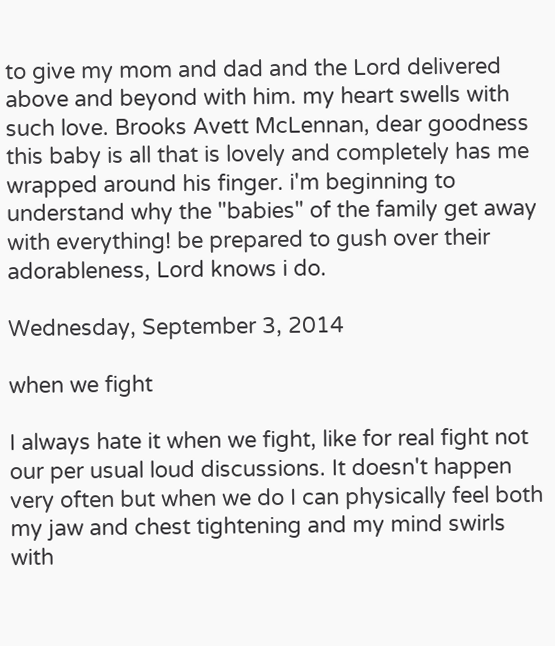to give my mom and dad and the Lord delivered above and beyond with him. my heart swells with such love. Brooks Avett McLennan, dear goodness this baby is all that is lovely and completely has me wrapped around his finger. i'm beginning to understand why the "babies" of the family get away with everything! be prepared to gush over their adorableness, Lord knows i do.

Wednesday, September 3, 2014

when we fight

I always hate it when we fight, like for real fight not our per usual loud discussions. It doesn't happen very often but when we do I can physically feel both my jaw and chest tightening and my mind swirls with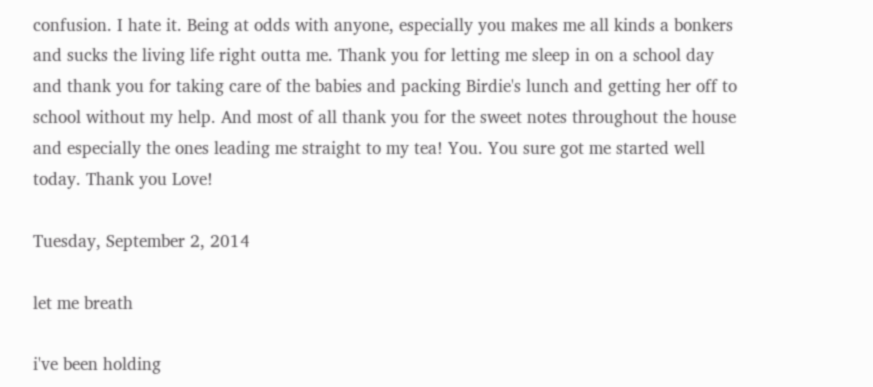confusion. I hate it. Being at odds with anyone, especially you makes me all kinds a bonkers and sucks the living life right outta me. Thank you for letting me sleep in on a school day and thank you for taking care of the babies and packing Birdie's lunch and getting her off to school without my help. And most of all thank you for the sweet notes throughout the house and especially the ones leading me straight to my tea! You. You sure got me started well today. Thank you Love!

Tuesday, September 2, 2014

let me breath

i've been holding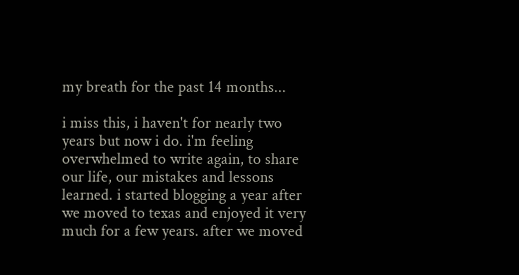my breath for the past 14 months...

i miss this, i haven't for nearly two years but now i do. i'm feeling overwhelmed to write again, to share our life, our mistakes and lessons learned. i started blogging a year after we moved to texas and enjoyed it very much for a few years. after we moved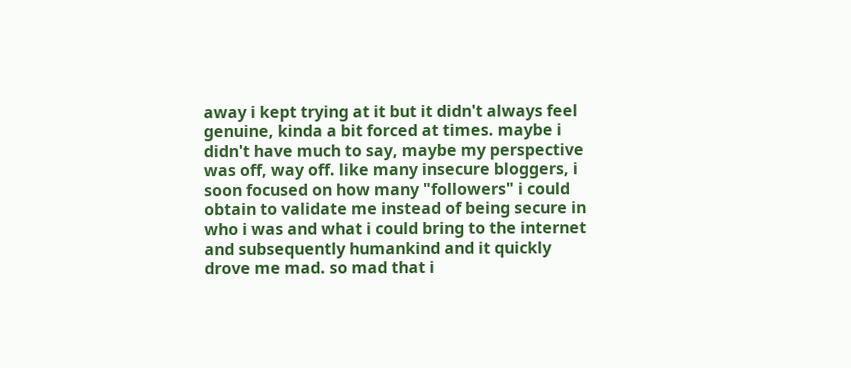away i kept trying at it but it didn't always feel genuine, kinda a bit forced at times. maybe i didn't have much to say, maybe my perspective was off, way off. like many insecure bloggers, i soon focused on how many "followers" i could obtain to validate me instead of being secure in who i was and what i could bring to the internet and subsequently humankind and it quickly drove me mad. so mad that i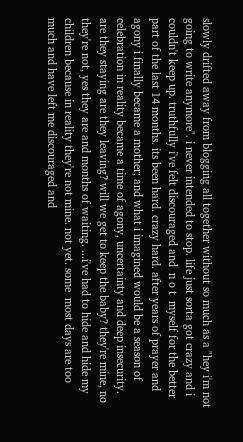slowly drifted away from blogging all together without so much as a "hey i'm not going to write anymore". i never intended to stop. life just sorta got crazy and i couldn't keep up. truthfully i've felt discouraged and  n o t  myself for the better part of the last 14 months. its been hard. crazy hard. after years of prayer and agony i finally became a mother; and what i imagined would be a season of celebration in reality became a time of agony, uncertainty and deep insecurity. are they staying are they leaving? will we get to keep the baby? they're mine, no they're not, yes they are and months of waiting. ...i've had to hide and hide my children because in reality they're not mine. not yet. some  most days are too much and have left me discouraged and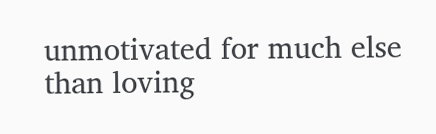unmotivated for much else than loving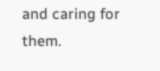and caring for them.